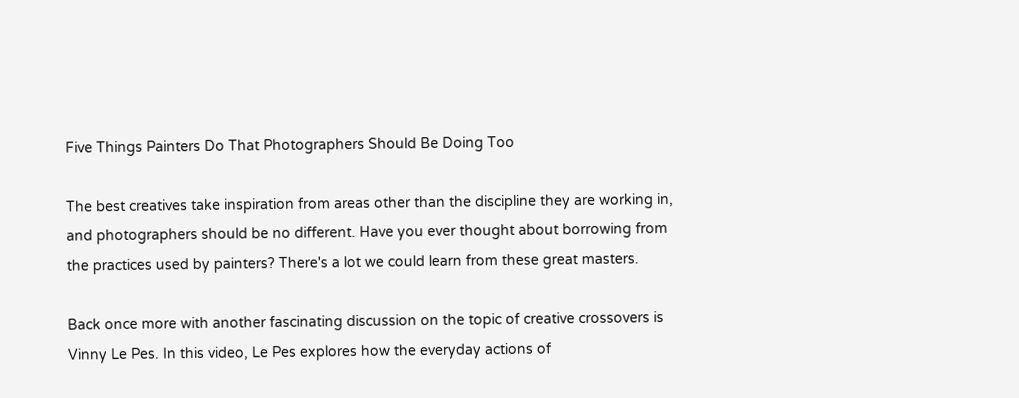Five Things Painters Do That Photographers Should Be Doing Too

The best creatives take inspiration from areas other than the discipline they are working in, and photographers should be no different. Have you ever thought about borrowing from the practices used by painters? There's a lot we could learn from these great masters.

Back once more with another fascinating discussion on the topic of creative crossovers is Vinny Le Pes. In this video, Le Pes explores how the everyday actions of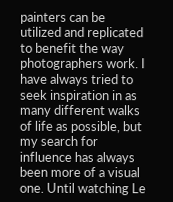painters can be utilized and replicated to benefit the way photographers work. I have always tried to seek inspiration in as many different walks of life as possible, but my search for influence has always been more of a visual one. Until watching Le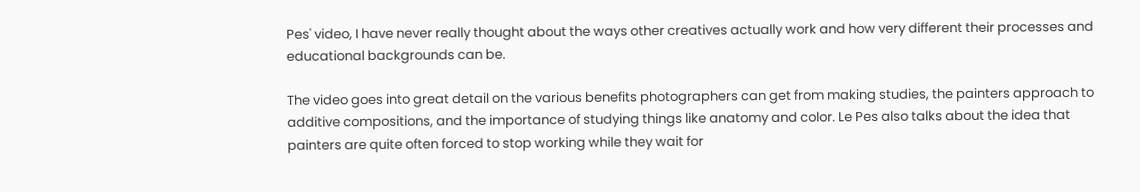Pes' video, I have never really thought about the ways other creatives actually work and how very different their processes and educational backgrounds can be.

The video goes into great detail on the various benefits photographers can get from making studies, the painters approach to additive compositions, and the importance of studying things like anatomy and color. Le Pes also talks about the idea that painters are quite often forced to stop working while they wait for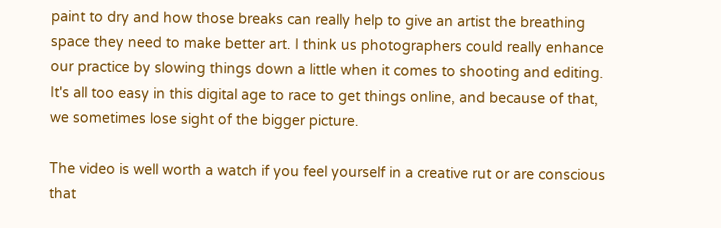paint to dry and how those breaks can really help to give an artist the breathing space they need to make better art. I think us photographers could really enhance our practice by slowing things down a little when it comes to shooting and editing. It's all too easy in this digital age to race to get things online, and because of that, we sometimes lose sight of the bigger picture.

The video is well worth a watch if you feel yourself in a creative rut or are conscious that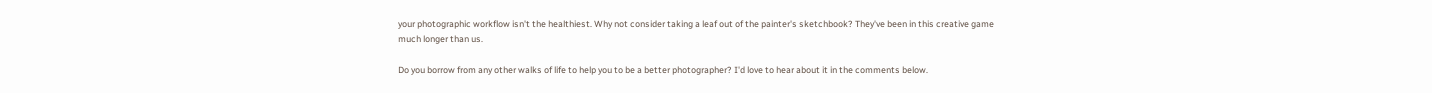your photographic workflow isn't the healthiest. Why not consider taking a leaf out of the painter's sketchbook? They've been in this creative game much longer than us.

Do you borrow from any other walks of life to help you to be a better photographer? I'd love to hear about it in the comments below.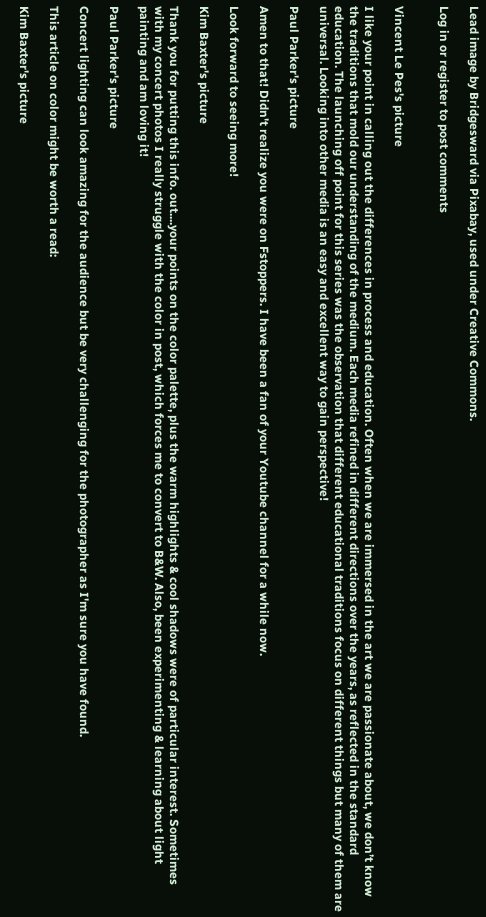Lead image by Bridgesward via Pixabay, used under Creative Commons.

Log in or register to post comments


Vincent Le Pes's picture

I like your point in calling out the differences in process and education. Often when we are immersed in the art we are passionate about, we don’t know the traditions that mold our understanding of the medium. Each media refined in different directions over the years, as reflected in the standard education. The launching off point for this series was the observation that different educational traditions focus on different things but many of them are universal. Looking into other media is an easy and excellent way to gain perspective!

Paul Parker's picture

Amen to that! Didn't realize you were on Fstoppers. I have been a fan of your Youtube channel for a while now.

Look forward to seeing more!

Kim Baxter's picture

Thank you for putting this info. out....your points on the color palette, plus the warm highlights & cool shadows were of particular interest. Sometimes with my concert photos I really struggle with the color in post, which forces me to convert to B&W. Also, been experimenting & learning about light painting and am loving it!

Paul Parker's picture

Concert lighting can look amazing for the audience but be very challenging for the photographer as I'm sure you have found.

This article on color might be worth a read:

Kim Baxter's picture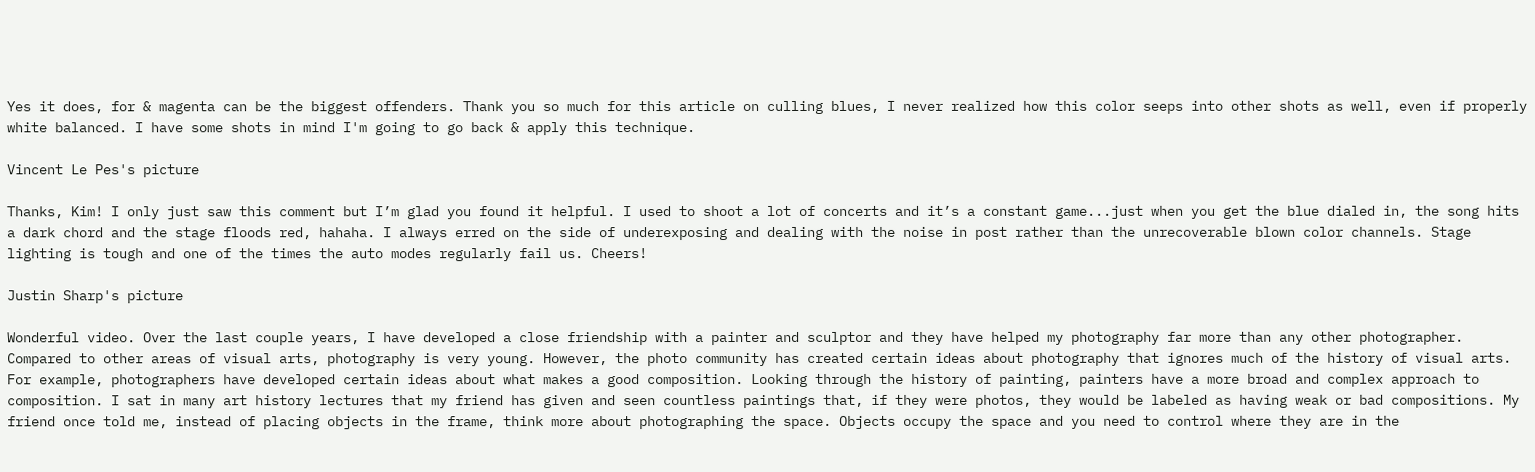Yes it does, for & magenta can be the biggest offenders. Thank you so much for this article on culling blues, I never realized how this color seeps into other shots as well, even if properly white balanced. I have some shots in mind I'm going to go back & apply this technique.

Vincent Le Pes's picture

Thanks, Kim! I only just saw this comment but I’m glad you found it helpful. I used to shoot a lot of concerts and it’s a constant game...just when you get the blue dialed in, the song hits a dark chord and the stage floods red, hahaha. I always erred on the side of underexposing and dealing with the noise in post rather than the unrecoverable blown color channels. Stage lighting is tough and one of the times the auto modes regularly fail us. Cheers!

Justin Sharp's picture

Wonderful video. Over the last couple years, I have developed a close friendship with a painter and sculptor and they have helped my photography far more than any other photographer. Compared to other areas of visual arts, photography is very young. However, the photo community has created certain ideas about photography that ignores much of the history of visual arts. For example, photographers have developed certain ideas about what makes a good composition. Looking through the history of painting, painters have a more broad and complex approach to composition. I sat in many art history lectures that my friend has given and seen countless paintings that, if they were photos, they would be labeled as having weak or bad compositions. My friend once told me, instead of placing objects in the frame, think more about photographing the space. Objects occupy the space and you need to control where they are in the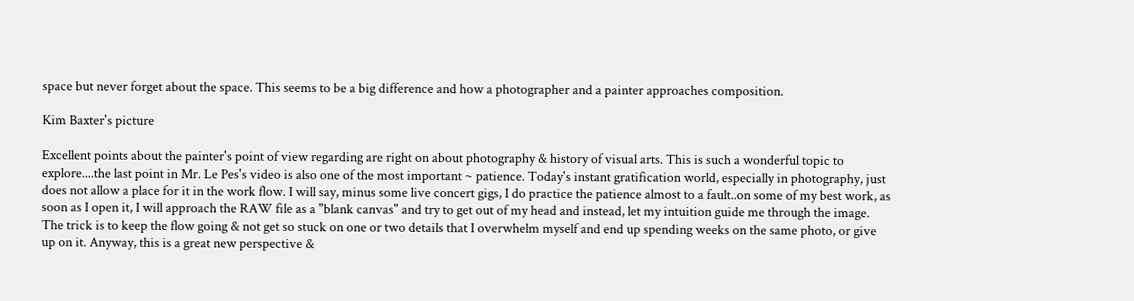space but never forget about the space. This seems to be a big difference and how a photographer and a painter approaches composition.

Kim Baxter's picture

Excellent points about the painter's point of view regarding are right on about photography & history of visual arts. This is such a wonderful topic to explore....the last point in Mr. Le Pes's video is also one of the most important ~ patience. Today's instant gratification world, especially in photography, just does not allow a place for it in the work flow. I will say, minus some live concert gigs, I do practice the patience almost to a fault..on some of my best work, as soon as I open it, I will approach the RAW file as a "blank canvas" and try to get out of my head and instead, let my intuition guide me through the image. The trick is to keep the flow going & not get so stuck on one or two details that I overwhelm myself and end up spending weeks on the same photo, or give up on it. Anyway, this is a great new perspective &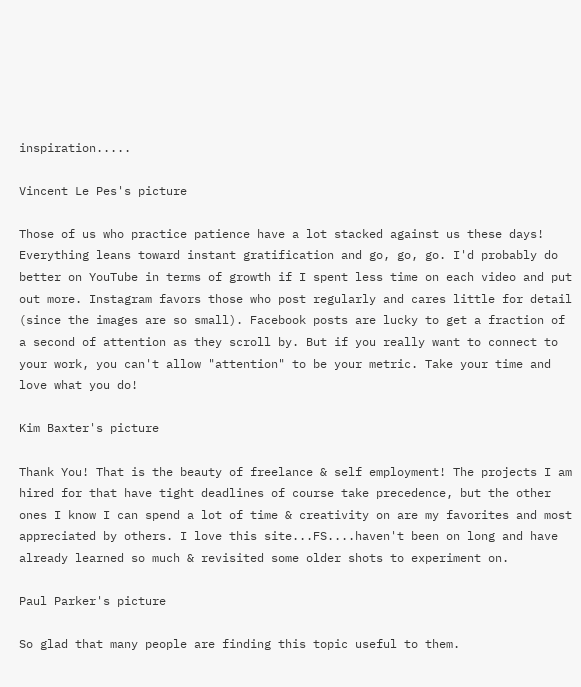inspiration.....

Vincent Le Pes's picture

Those of us who practice patience have a lot stacked against us these days! Everything leans toward instant gratification and go, go, go. I'd probably do better on YouTube in terms of growth if I spent less time on each video and put out more. Instagram favors those who post regularly and cares little for detail (since the images are so small). Facebook posts are lucky to get a fraction of a second of attention as they scroll by. But if you really want to connect to your work, you can't allow "attention" to be your metric. Take your time and love what you do!

Kim Baxter's picture

Thank You! That is the beauty of freelance & self employment! The projects I am hired for that have tight deadlines of course take precedence, but the other ones I know I can spend a lot of time & creativity on are my favorites and most appreciated by others. I love this site...FS....haven't been on long and have already learned so much & revisited some older shots to experiment on.

Paul Parker's picture

So glad that many people are finding this topic useful to them.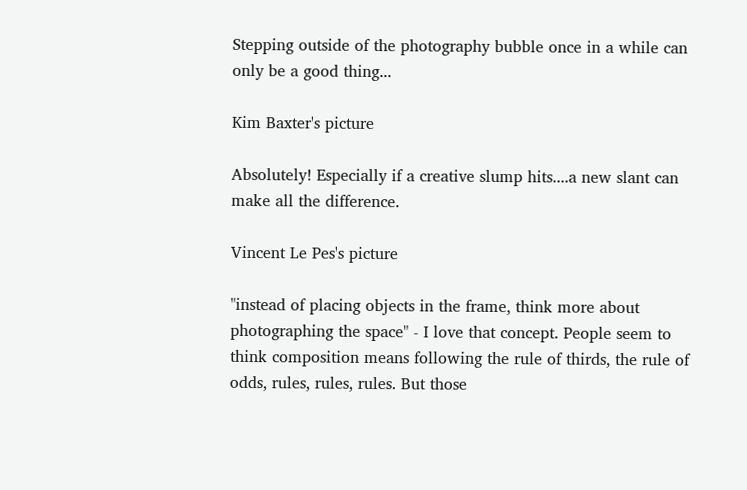Stepping outside of the photography bubble once in a while can only be a good thing...

Kim Baxter's picture

Absolutely! Especially if a creative slump hits....a new slant can make all the difference.

Vincent Le Pes's picture

"instead of placing objects in the frame, think more about photographing the space" - I love that concept. People seem to think composition means following the rule of thirds, the rule of odds, rules, rules, rules. But those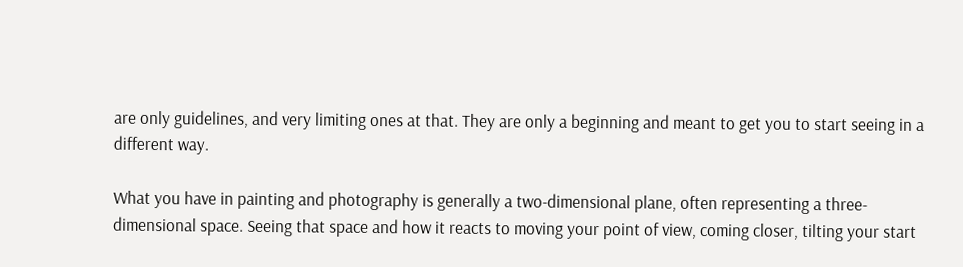are only guidelines, and very limiting ones at that. They are only a beginning and meant to get you to start seeing in a different way.

What you have in painting and photography is generally a two-dimensional plane, often representing a three-dimensional space. Seeing that space and how it reacts to moving your point of view, coming closer, tilting your start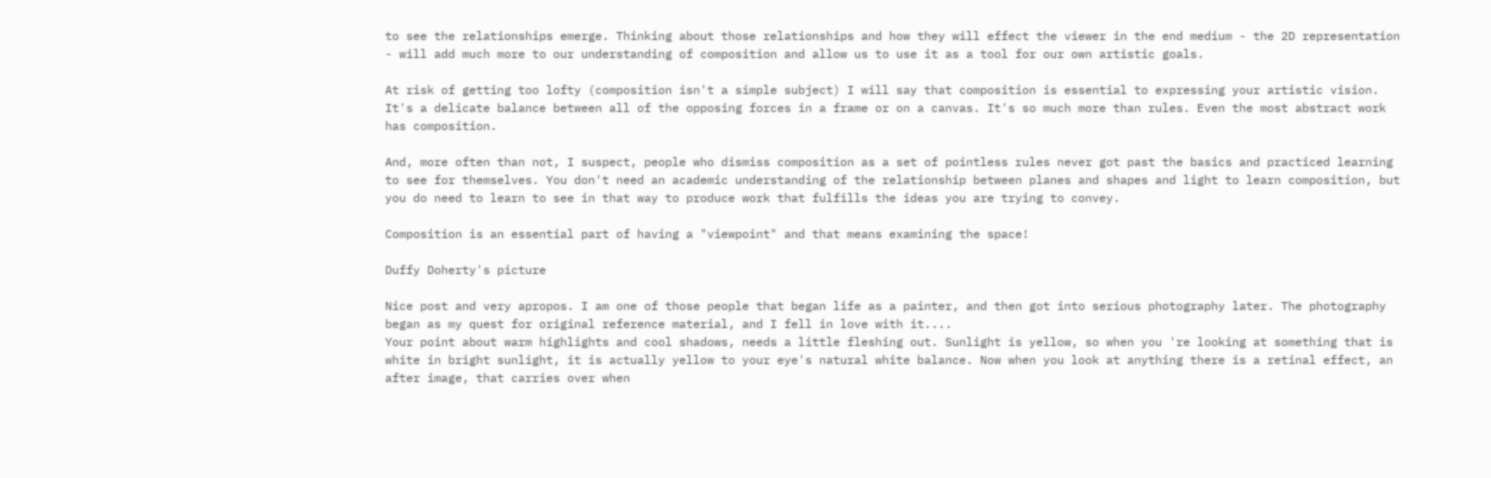to see the relationships emerge. Thinking about those relationships and how they will effect the viewer in the end medium - the 2D representation - will add much more to our understanding of composition and allow us to use it as a tool for our own artistic goals.

At risk of getting too lofty (composition isn't a simple subject) I will say that composition is essential to expressing your artistic vision. It's a delicate balance between all of the opposing forces in a frame or on a canvas. It's so much more than rules. Even the most abstract work has composition.

And, more often than not, I suspect, people who dismiss composition as a set of pointless rules never got past the basics and practiced learning to see for themselves. You don't need an academic understanding of the relationship between planes and shapes and light to learn composition, but you do need to learn to see in that way to produce work that fulfills the ideas you are trying to convey.

Composition is an essential part of having a "viewpoint" and that means examining the space!

Duffy Doherty's picture

Nice post and very apropos. I am one of those people that began life as a painter, and then got into serious photography later. The photography began as my quest for original reference material, and I fell in love with it....
Your point about warm highlights and cool shadows, needs a little fleshing out. Sunlight is yellow, so when you 're looking at something that is white in bright sunlight, it is actually yellow to your eye's natural white balance. Now when you look at anything there is a retinal effect, an after image, that carries over when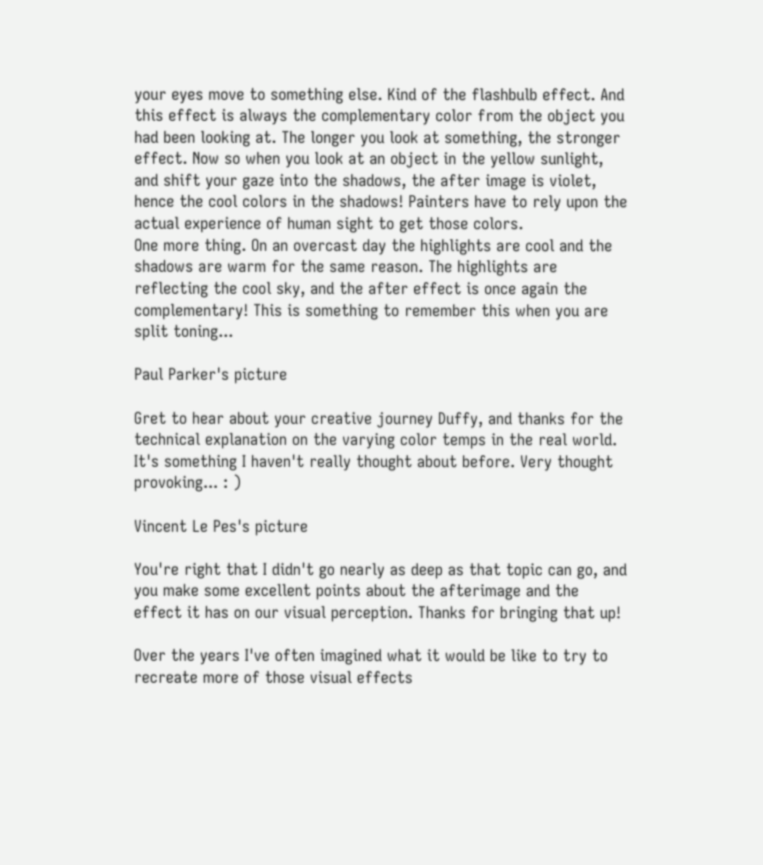your eyes move to something else. Kind of the flashbulb effect. And this effect is always the complementary color from the object you had been looking at. The longer you look at something, the stronger effect. Now so when you look at an object in the yellow sunlight, and shift your gaze into the shadows, the after image is violet, hence the cool colors in the shadows! Painters have to rely upon the actual experience of human sight to get those colors.
One more thing. On an overcast day the highlights are cool and the shadows are warm for the same reason. The highlights are reflecting the cool sky, and the after effect is once again the complementary! This is something to remember this when you are split toning...

Paul Parker's picture

Gret to hear about your creative journey Duffy, and thanks for the technical explanation on the varying color temps in the real world. It's something I haven't really thought about before. Very thought provoking... : )

Vincent Le Pes's picture

You're right that I didn't go nearly as deep as that topic can go, and you make some excellent points about the afterimage and the effect it has on our visual perception. Thanks for bringing that up!

Over the years I've often imagined what it would be like to try to recreate more of those visual effects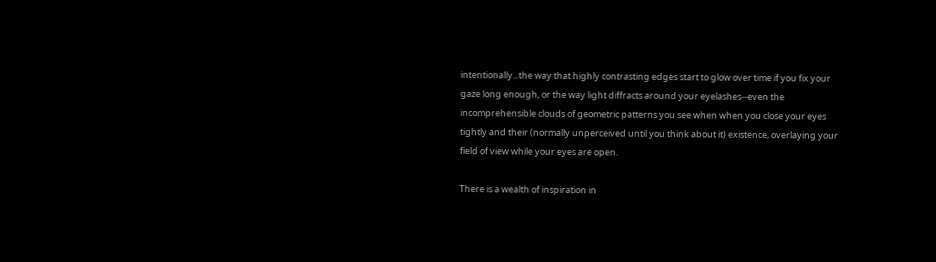intentionally...the way that highly contrasting edges start to glow over time if you fix your gaze long enough, or the way light diffracts around your eyelashes--even the incomprehensible clouds of geometric patterns you see when when you close your eyes tightly and their (normally unperceived until you think about it) existence, overlaying your field of view while your eyes are open.

There is a wealth of inspiration in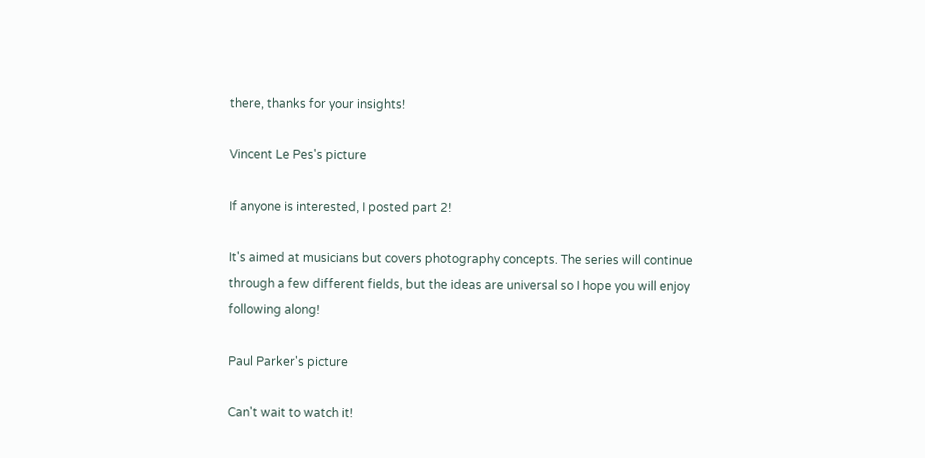there, thanks for your insights!

Vincent Le Pes's picture

If anyone is interested, I posted part 2!

It's aimed at musicians but covers photography concepts. The series will continue through a few different fields, but the ideas are universal so I hope you will enjoy following along!

Paul Parker's picture

Can't wait to watch it!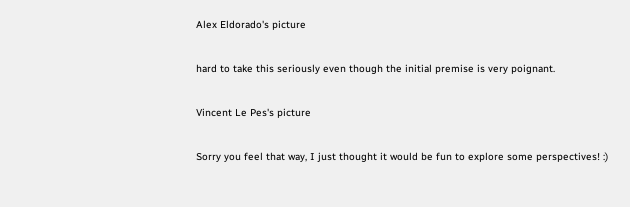Alex Eldorado's picture

hard to take this seriously even though the initial premise is very poignant.

Vincent Le Pes's picture

Sorry you feel that way, I just thought it would be fun to explore some perspectives! :)